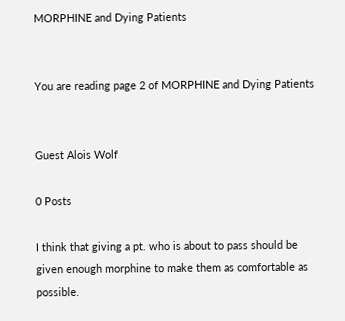MORPHINE and Dying Patients


You are reading page 2 of MORPHINE and Dying Patients


Guest Alois Wolf

0 Posts

I think that giving a pt. who is about to pass should be given enough morphine to make them as comfortable as possible.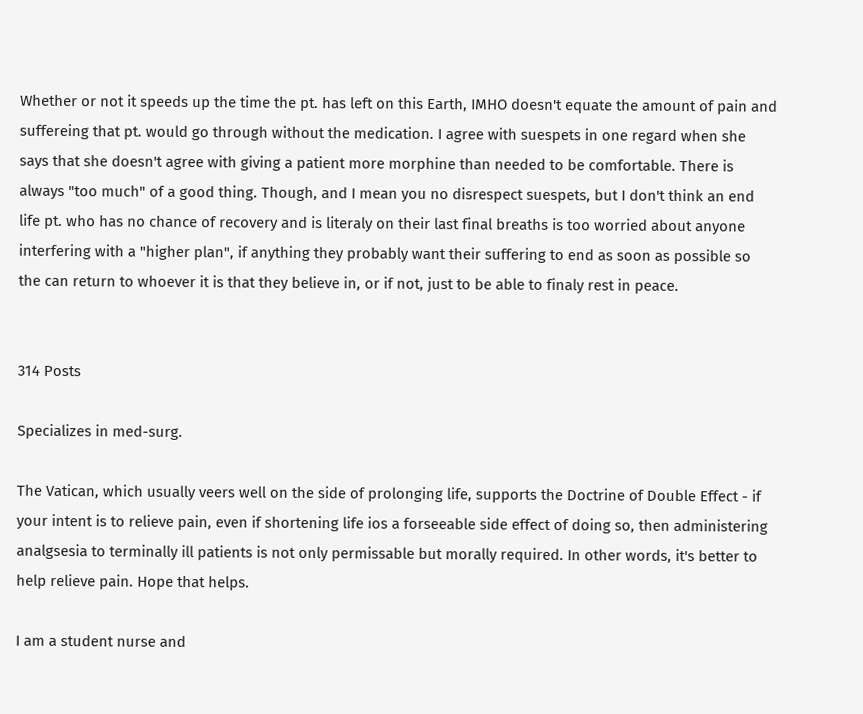Whether or not it speeds up the time the pt. has left on this Earth, IMHO doesn't equate the amount of pain and suffereing that pt. would go through without the medication. I agree with suespets in one regard when she says that she doesn't agree with giving a patient more morphine than needed to be comfortable. There is always "too much" of a good thing. Though, and I mean you no disrespect suespets, but I don't think an end life pt. who has no chance of recovery and is literaly on their last final breaths is too worried about anyone interfering with a "higher plan", if anything they probably want their suffering to end as soon as possible so the can return to whoever it is that they believe in, or if not, just to be able to finaly rest in peace.


314 Posts

Specializes in med-surg.

The Vatican, which usually veers well on the side of prolonging life, supports the Doctrine of Double Effect - if your intent is to relieve pain, even if shortening life ios a forseeable side effect of doing so, then administering analgsesia to terminally ill patients is not only permissable but morally required. In other words, it's better to help relieve pain. Hope that helps.

I am a student nurse and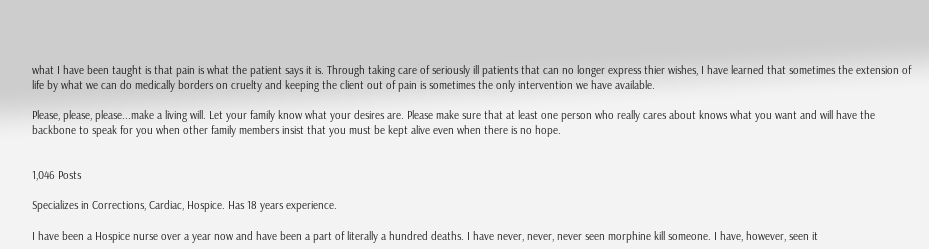what I have been taught is that pain is what the patient says it is. Through taking care of seriously ill patients that can no longer express thier wishes, I have learned that sometimes the extension of life by what we can do medically borders on cruelty and keeping the client out of pain is sometimes the only intervention we have available.

Please, please, please...make a living will. Let your family know what your desires are. Please make sure that at least one person who really cares about knows what you want and will have the backbone to speak for you when other family members insist that you must be kept alive even when there is no hope.


1,046 Posts

Specializes in Corrections, Cardiac, Hospice. Has 18 years experience.

I have been a Hospice nurse over a year now and have been a part of literally a hundred deaths. I have never, never, never seen morphine kill someone. I have, however, seen it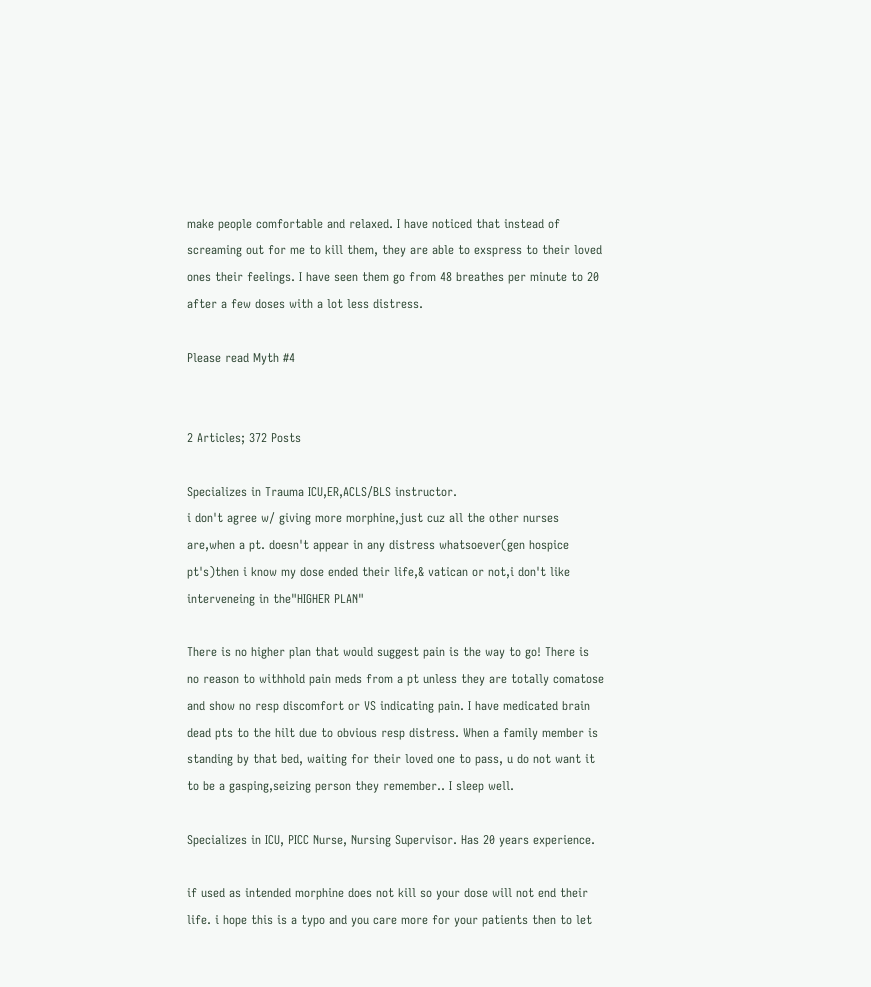make people comfortable and relaxed. I have noticed that instead of screaming out for me to kill them, they are able to exspress to their loved ones their feelings. I have seen them go from 48 breathes per minute to 20 after a few doses with a lot less distress.

Please read Myth #4


2 Articles; 372 Posts

Specializes in Trauma ICU,ER,ACLS/BLS instructor.
i don't agree w/ giving more morphine,just cuz all the other nurses are,when a pt. doesn't appear in any distress whatsoever(gen hospice pt's)then i know my dose ended their life,& vatican or not,i don't like interveneing in the"HIGHER PLAN"

There is no higher plan that would suggest pain is the way to go! There is no reason to withhold pain meds from a pt unless they are totally comatose and show no resp discomfort or VS indicating pain. I have medicated brain dead pts to the hilt due to obvious resp distress. When a family member is standing by that bed, waiting for their loved one to pass, u do not want it to be a gasping,seizing person they remember.. I sleep well.

Specializes in ICU, PICC Nurse, Nursing Supervisor. Has 20 years experience.

if used as intended morphine does not kill so your dose will not end their life. i hope this is a typo and you care more for your patients then to let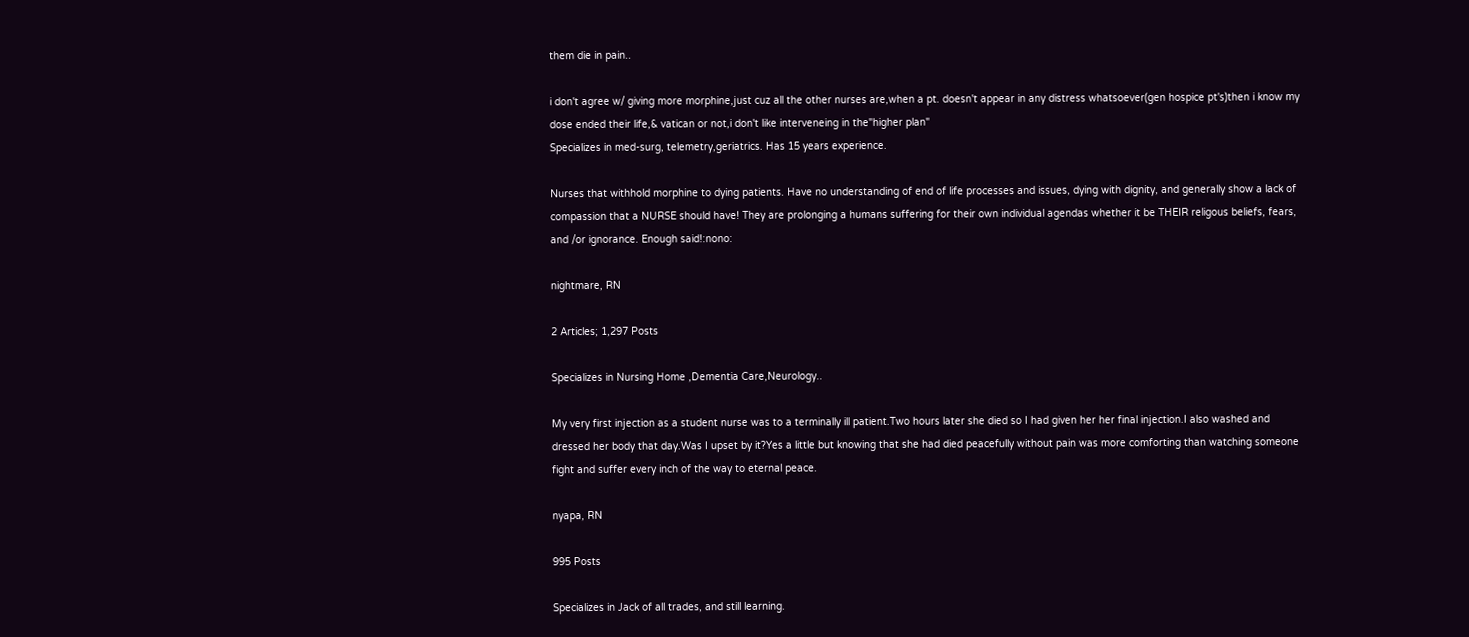them die in pain..

i don't agree w/ giving more morphine,just cuz all the other nurses are,when a pt. doesn't appear in any distress whatsoever(gen hospice pt's)then i know my dose ended their life,& vatican or not,i don't like interveneing in the"higher plan"
Specializes in med-surg, telemetry,geriatrics. Has 15 years experience.

Nurses that withhold morphine to dying patients. Have no understanding of end of life processes and issues, dying with dignity, and generally show a lack of compassion that a NURSE should have! They are prolonging a humans suffering for their own individual agendas whether it be THEIR religous beliefs, fears, and /or ignorance. Enough said!:nono:

nightmare, RN

2 Articles; 1,297 Posts

Specializes in Nursing Home ,Dementia Care,Neurology..

My very first injection as a student nurse was to a terminally ill patient.Two hours later she died so I had given her her final injection.I also washed and dressed her body that day.Was I upset by it?Yes a little but knowing that she had died peacefully without pain was more comforting than watching someone fight and suffer every inch of the way to eternal peace.

nyapa, RN

995 Posts

Specializes in Jack of all trades, and still learning.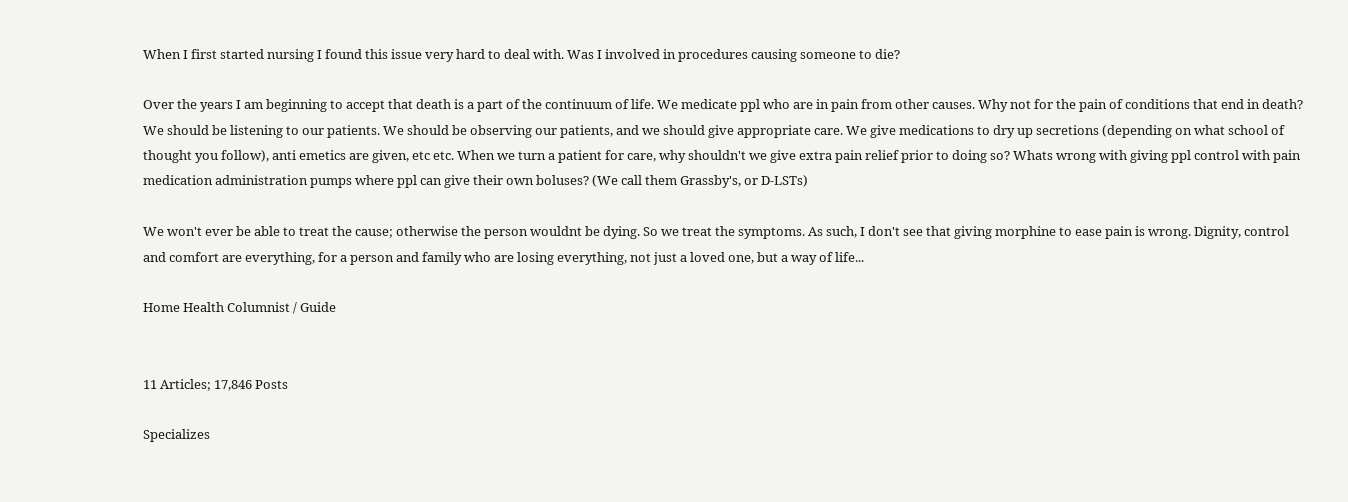When I first started nursing I found this issue very hard to deal with. Was I involved in procedures causing someone to die?

Over the years I am beginning to accept that death is a part of the continuum of life. We medicate ppl who are in pain from other causes. Why not for the pain of conditions that end in death? We should be listening to our patients. We should be observing our patients, and we should give appropriate care. We give medications to dry up secretions (depending on what school of thought you follow), anti emetics are given, etc etc. When we turn a patient for care, why shouldn't we give extra pain relief prior to doing so? Whats wrong with giving ppl control with pain medication administration pumps where ppl can give their own boluses? (We call them Grassby's, or D-LSTs)

We won't ever be able to treat the cause; otherwise the person wouldnt be dying. So we treat the symptoms. As such, I don't see that giving morphine to ease pain is wrong. Dignity, control and comfort are everything, for a person and family who are losing everything, not just a loved one, but a way of life...

Home Health Columnist / Guide


11 Articles; 17,846 Posts

Specializes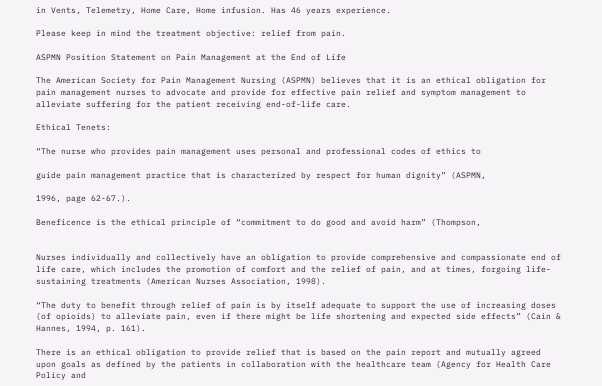in Vents, Telemetry, Home Care, Home infusion. Has 46 years experience.

Please keep in mind the treatment objective: relief from pain.

ASPMN Position Statement on Pain Management at the End of Life

The American Society for Pain Management Nursing (ASPMN) believes that it is an ethical obligation for pain management nurses to advocate and provide for effective pain relief and symptom management to alleviate suffering for the patient receiving end-of-life care.

Ethical Tenets:

“The nurse who provides pain management uses personal and professional codes of ethics to

guide pain management practice that is characterized by respect for human dignity” (ASPMN,

1996, page 62-67.).

Beneficence is the ethical principle of “commitment to do good and avoid harm” (Thompson,


Nurses individually and collectively have an obligation to provide comprehensive and compassionate end of life care, which includes the promotion of comfort and the relief of pain, and at times, forgoing life-sustaining treatments (American Nurses Association, 1998).

“The duty to benefit through relief of pain is by itself adequate to support the use of increasing doses (of opioids) to alleviate pain, even if there might be life shortening and expected side effects” (Cain & Hannes, 1994, p. 161).

There is an ethical obligation to provide relief that is based on the pain report and mutually agreed upon goals as defined by the patients in collaboration with the healthcare team (Agency for Health Care Policy and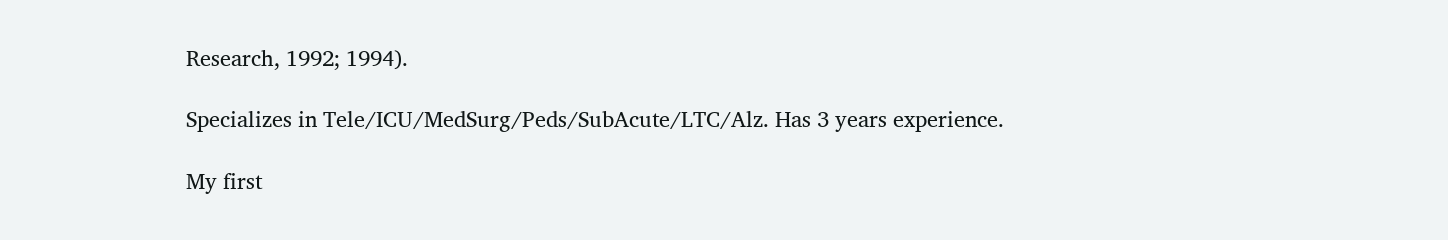Research, 1992; 1994).

Specializes in Tele/ICU/MedSurg/Peds/SubAcute/LTC/Alz. Has 3 years experience.

My first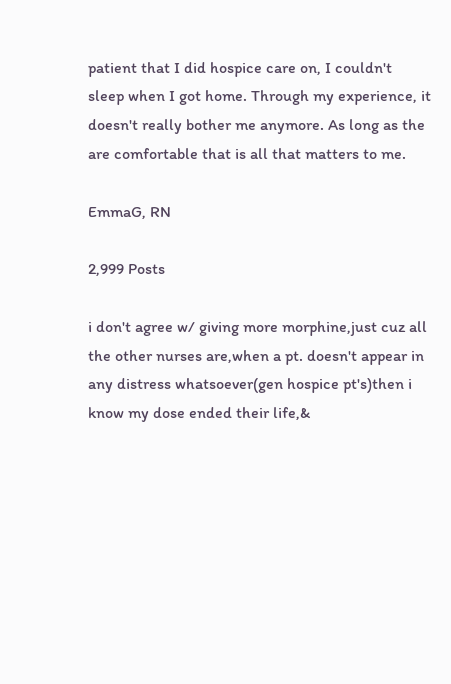patient that I did hospice care on, I couldn't sleep when I got home. Through my experience, it doesn't really bother me anymore. As long as the are comfortable that is all that matters to me.

EmmaG, RN

2,999 Posts

i don't agree w/ giving more morphine,just cuz all the other nurses are,when a pt. doesn't appear in any distress whatsoever(gen hospice pt's)then i know my dose ended their life,&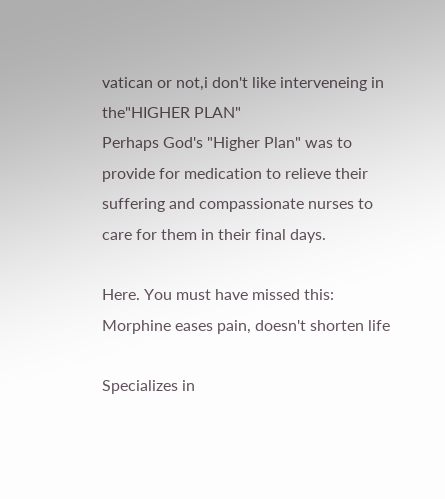vatican or not,i don't like interveneing in the"HIGHER PLAN"
Perhaps God's "Higher Plan" was to provide for medication to relieve their suffering and compassionate nurses to care for them in their final days.

Here. You must have missed this: Morphine eases pain, doesn't shorten life

Specializes in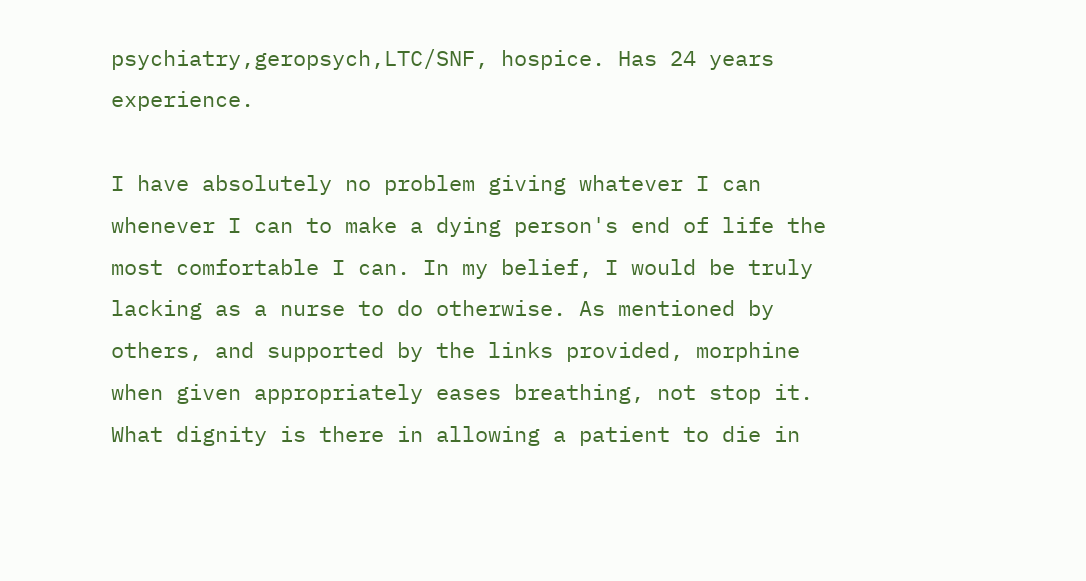psychiatry,geropsych,LTC/SNF, hospice. Has 24 years experience.

I have absolutely no problem giving whatever I can whenever I can to make a dying person's end of life the most comfortable I can. In my belief, I would be truly lacking as a nurse to do otherwise. As mentioned by others, and supported by the links provided, morphine when given appropriately eases breathing, not stop it. What dignity is there in allowing a patient to die in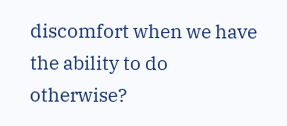discomfort when we have the ability to do otherwise?